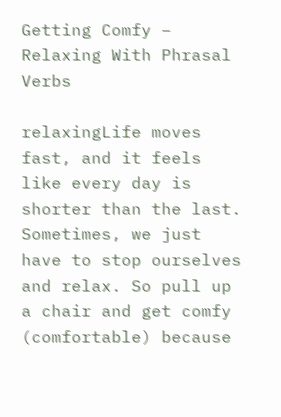Getting Comfy – Relaxing With Phrasal Verbs

relaxingLife moves fast, and it feels like every day is shorter than the last. Sometimes, we just have to stop ourselves and relax. So pull up a chair and get comfy (comfortable) because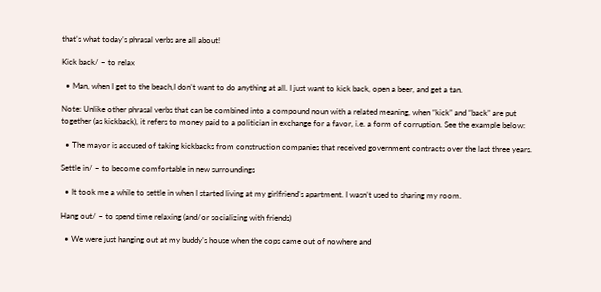that’s what today’s phrasal verbs are all about!

Kick back/ – to relax

  • Man, when I get to the beach,I don’t want to do anything at all. I just want to kick back, open a beer, and get a tan.

Note: Unlike other phrasal verbs that can be combined into a compound noun with a related meaning, when “kick” and “back” are put together (as kickback), it refers to money paid to a politician in exchange for a favor, i.e. a form of corruption. See the example below:

  • The mayor is accused of taking kickbacks from construction companies that received government contracts over the last three years.

Settle in/ – to become comfortable in new surroundings

  • It took me a while to settle in when I started living at my girlfriend’s apartment. I wasn’t used to sharing my room.

Hang out/ – to spend time relaxing (and/or socializing with friends)

  • We were just hanging out at my buddy’s house when the cops came out of nowhere and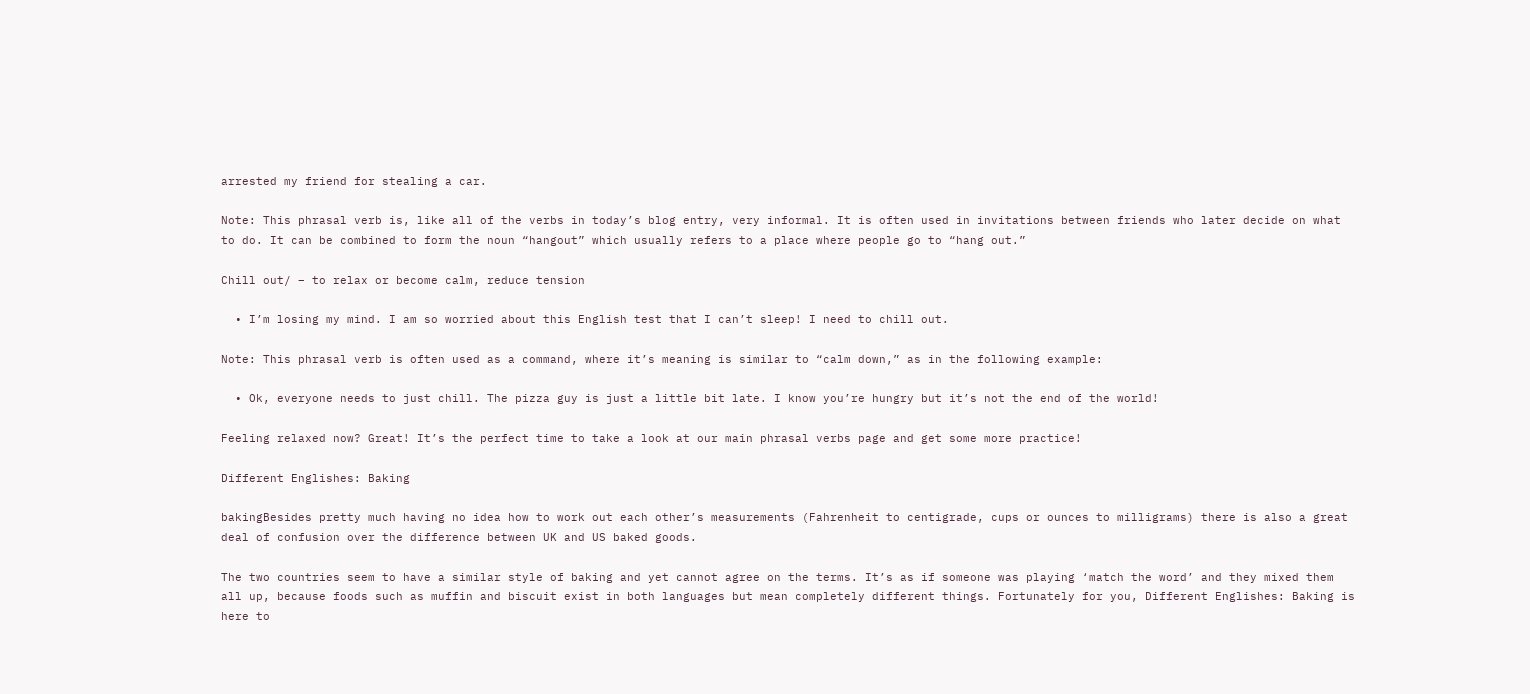arrested my friend for stealing a car.

Note: This phrasal verb is, like all of the verbs in today’s blog entry, very informal. It is often used in invitations between friends who later decide on what to do. It can be combined to form the noun “hangout” which usually refers to a place where people go to “hang out.”

Chill out/ – to relax or become calm, reduce tension

  • I’m losing my mind. I am so worried about this English test that I can’t sleep! I need to chill out.

Note: This phrasal verb is often used as a command, where it’s meaning is similar to “calm down,” as in the following example:

  • Ok, everyone needs to just chill. The pizza guy is just a little bit late. I know you’re hungry but it’s not the end of the world!

Feeling relaxed now? Great! It’s the perfect time to take a look at our main phrasal verbs page and get some more practice!

Different Englishes: Baking

bakingBesides pretty much having no idea how to work out each other’s measurements (Fahrenheit to centigrade, cups or ounces to milligrams) there is also a great deal of confusion over the difference between UK and US baked goods.

The two countries seem to have a similar style of baking and yet cannot agree on the terms. It’s as if someone was playing ‘match the word’ and they mixed them all up, because foods such as muffin and biscuit exist in both languages but mean completely different things. Fortunately for you, Different Englishes: Baking is here to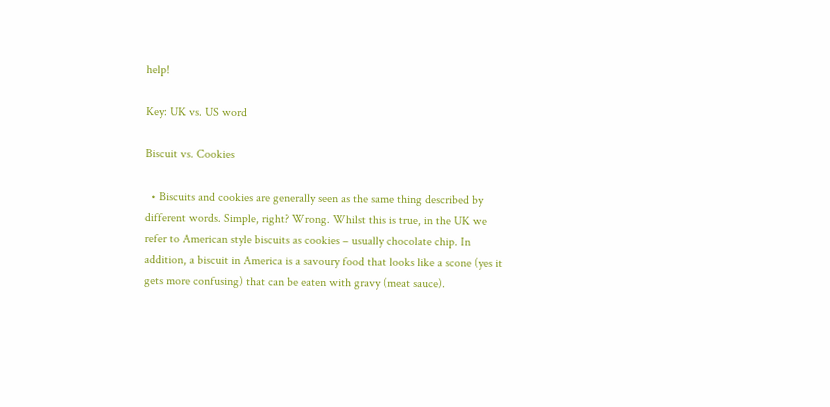help!

Key: UK vs. US word

Biscuit vs. Cookies

  • Biscuits and cookies are generally seen as the same thing described by different words. Simple, right? Wrong. Whilst this is true, in the UK we refer to American style biscuits as cookies – usually chocolate chip. In addition, a biscuit in America is a savoury food that looks like a scone (yes it gets more confusing) that can be eaten with gravy (meat sauce).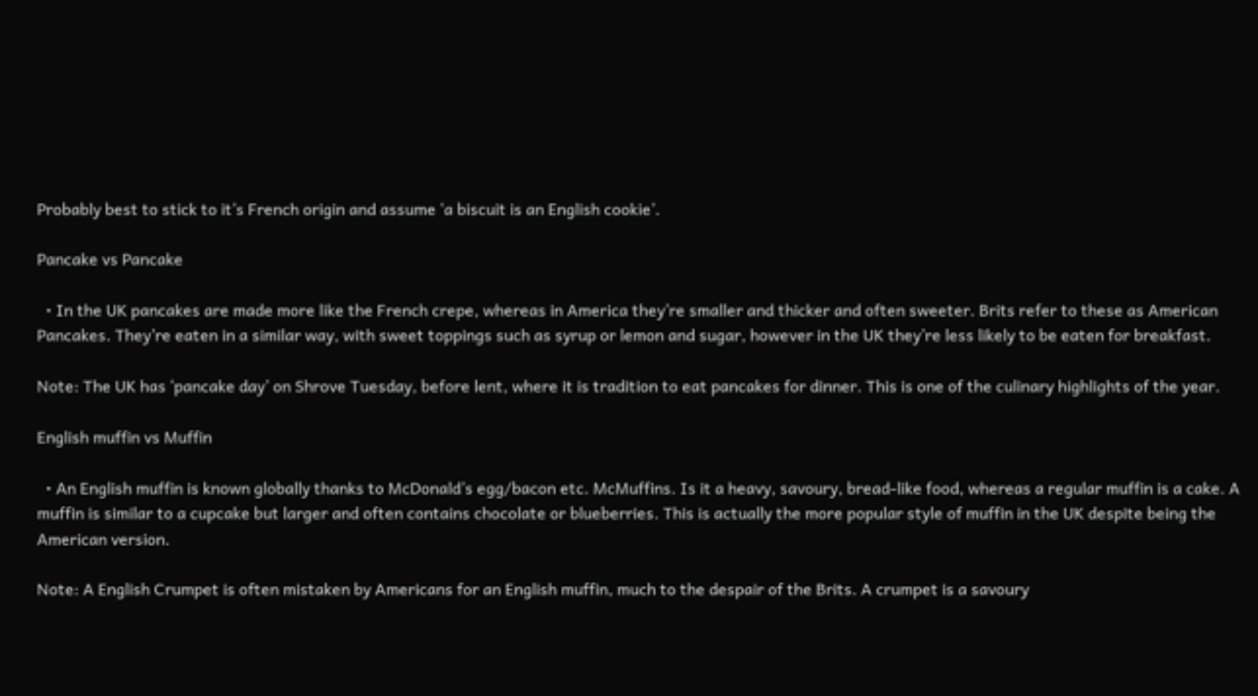Probably best to stick to it’s French origin and assume ‘a biscuit is an English cookie’.

Pancake vs Pancake

  • In the UK pancakes are made more like the French crepe, whereas in America they’re smaller and thicker and often sweeter. Brits refer to these as American Pancakes. They’re eaten in a similar way, with sweet toppings such as syrup or lemon and sugar, however in the UK they’re less likely to be eaten for breakfast.

Note: The UK has ‘pancake day’ on Shrove Tuesday, before lent, where it is tradition to eat pancakes for dinner. This is one of the culinary highlights of the year.

English muffin vs Muffin

  • An English muffin is known globally thanks to McDonald’s egg/bacon etc. McMuffins. Is it a heavy, savoury, bread-like food, whereas a regular muffin is a cake. A muffin is similar to a cupcake but larger and often contains chocolate or blueberries. This is actually the more popular style of muffin in the UK despite being the American version.

Note: A English Crumpet is often mistaken by Americans for an English muffin, much to the despair of the Brits. A crumpet is a savoury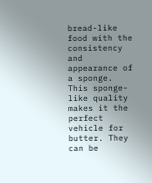bread-like food with the consistency and appearance of a sponge. This sponge-like quality makes it the perfect vehicle for butter. They can be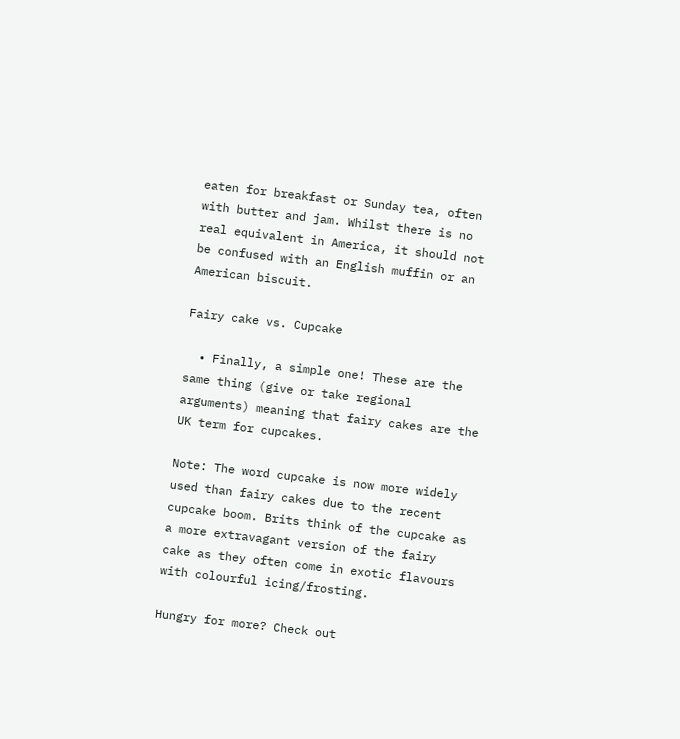eaten for breakfast or Sunday tea, often with butter and jam. Whilst there is no real equivalent in America, it should not be confused with an English muffin or an American biscuit.

Fairy cake vs. Cupcake

  • Finally, a simple one! These are the same thing (give or take regional arguments) meaning that fairy cakes are the UK term for cupcakes.

Note: The word cupcake is now more widely used than fairy cakes due to the recent cupcake boom. Brits think of the cupcake as a more extravagant version of the fairy cake as they often come in exotic flavours with colourful icing/frosting.

Hungry for more? Check out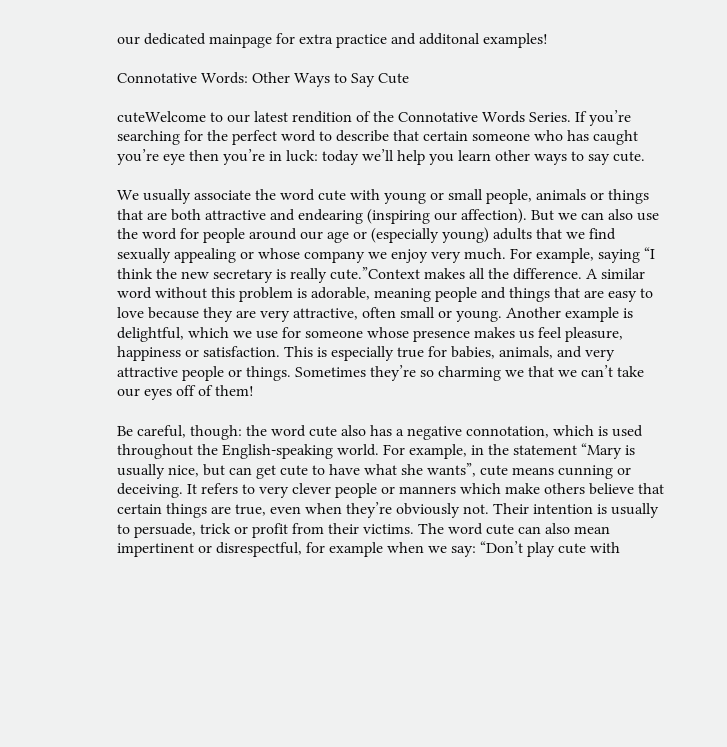our dedicated mainpage for extra practice and additonal examples!

Connotative Words: Other Ways to Say Cute

cuteWelcome to our latest rendition of the Connotative Words Series. If you’re searching for the perfect word to describe that certain someone who has caught you’re eye then you’re in luck: today we’ll help you learn other ways to say cute.

We usually associate the word cute with young or small people, animals or things that are both attractive and endearing (inspiring our affection). But we can also use the word for people around our age or (especially young) adults that we find sexually appealing or whose company we enjoy very much. For example, saying “I think the new secretary is really cute.”Context makes all the difference. A similar word without this problem is adorable, meaning people and things that are easy to love because they are very attractive, often small or young. Another example is delightful, which we use for someone whose presence makes us feel pleasure, happiness or satisfaction. This is especially true for babies, animals, and very attractive people or things. Sometimes they’re so charming we that we can’t take our eyes off of them!

Be careful, though: the word cute also has a negative connotation, which is used throughout the English-speaking world. For example, in the statement “Mary is usually nice, but can get cute to have what she wants”, cute means cunning or deceiving. It refers to very clever people or manners which make others believe that certain things are true, even when they’re obviously not. Their intention is usually to persuade, trick or profit from their victims. The word cute can also mean impertinent or disrespectful, for example when we say: “Don’t play cute with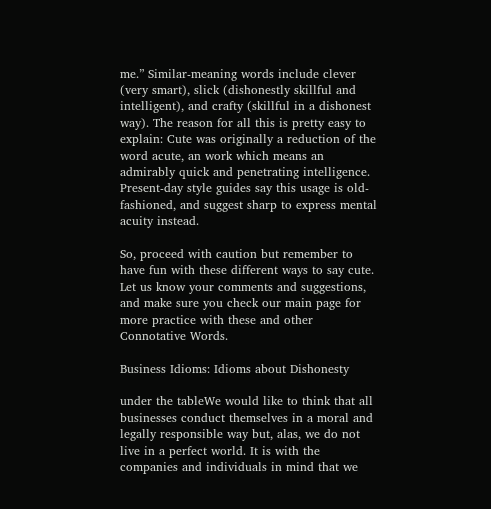me.” Similar-meaning words include clever (very smart), slick (dishonestly skillful and intelligent), and crafty (skillful in a dishonest way). The reason for all this is pretty easy to explain: Cute was originally a reduction of the word acute, an work which means an admirably quick and penetrating intelligence. Present-day style guides say this usage is old-fashioned, and suggest sharp to express mental acuity instead.

So, proceed with caution but remember to have fun with these different ways to say cute. Let us know your comments and suggestions, and make sure you check our main page for more practice with these and other Connotative Words.

Business Idioms: Idioms about Dishonesty

under the tableWe would like to think that all businesses conduct themselves in a moral and legally responsible way but, alas, we do not live in a perfect world. It is with the companies and individuals in mind that we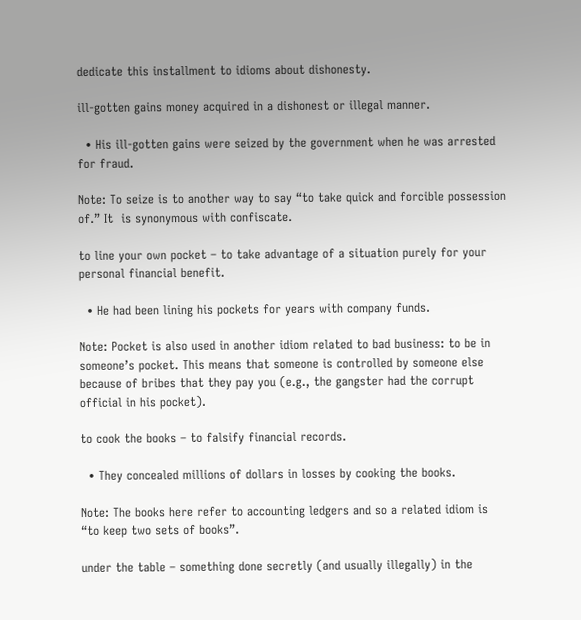dedicate this installment to idioms about dishonesty.

ill-gotten gains money acquired in a dishonest or illegal manner.

  • His ill-gotten gains were seized by the government when he was arrested for fraud.

Note: To seize is to another way to say “to take quick and forcible possession of.” It  is synonymous with confiscate.

to line your own pocket – to take advantage of a situation purely for your personal financial benefit.

  • He had been lining his pockets for years with company funds.

Note: Pocket is also used in another idiom related to bad business: to be in someone’s pocket. This means that someone is controlled by someone else because of bribes that they pay you (e.g., the gangster had the corrupt official in his pocket).

to cook the books – to falsify financial records.

  • They concealed millions of dollars in losses by cooking the books.

Note: The books here refer to accounting ledgers and so a related idiom is “to keep two sets of books”.

under the table – something done secretly (and usually illegally) in the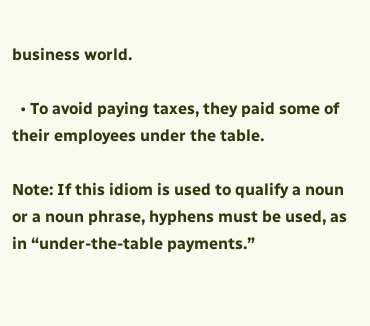business world.

  • To avoid paying taxes, they paid some of their employees under the table.

Note: If this idiom is used to qualify a noun or a noun phrase, hyphens must be used, as in “under-the-table payments.”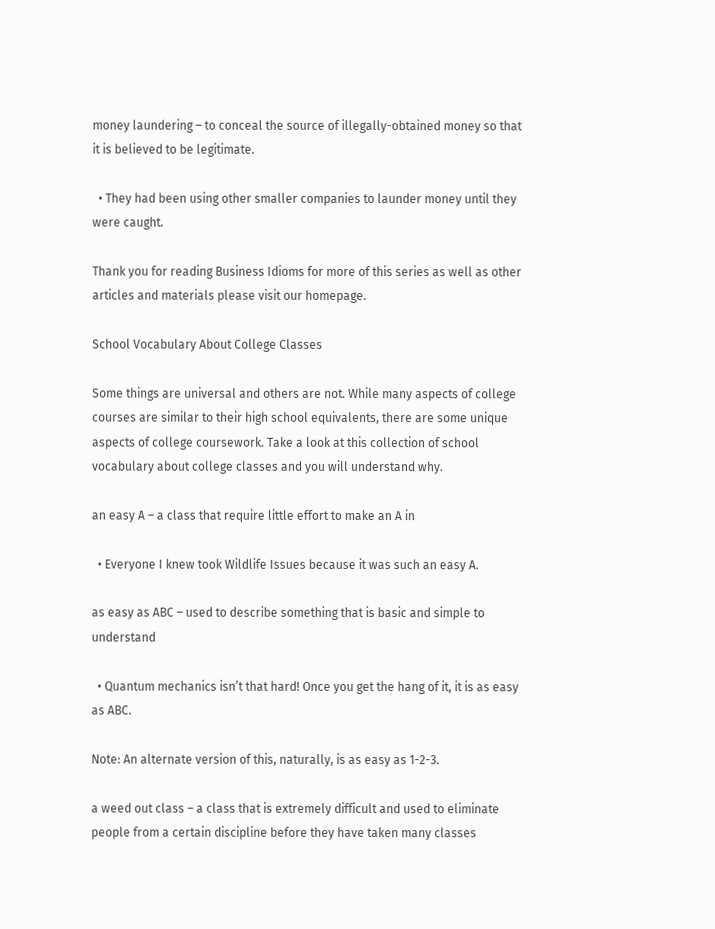money laundering – to conceal the source of illegally-obtained money so that it is believed to be legitimate.

  • They had been using other smaller companies to launder money until they were caught.

Thank you for reading Business Idioms for more of this series as well as other articles and materials please visit our homepage.

School Vocabulary About College Classes

Some things are universal and others are not. While many aspects of college courses are similar to their high school equivalents, there are some unique aspects of college coursework. Take a look at this collection of school vocabulary about college classes and you will understand why.

an easy A – a class that require little effort to make an A in

  • Everyone I knew took Wildlife Issues because it was such an easy A.

as easy as ABC – used to describe something that is basic and simple to understand

  • Quantum mechanics isn’t that hard! Once you get the hang of it, it is as easy as ABC.

Note: An alternate version of this, naturally, is as easy as 1-2-3.

a weed out class – a class that is extremely difficult and used to eliminate people from a certain discipline before they have taken many classes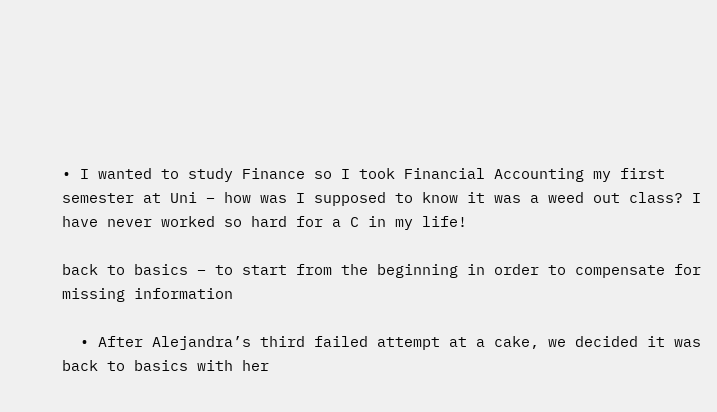• I wanted to study Finance so I took Financial Accounting my first semester at Uni – how was I supposed to know it was a weed out class? I have never worked so hard for a C in my life!

back to basics – to start from the beginning in order to compensate for missing information

  • After Alejandra’s third failed attempt at a cake, we decided it was back to basics with her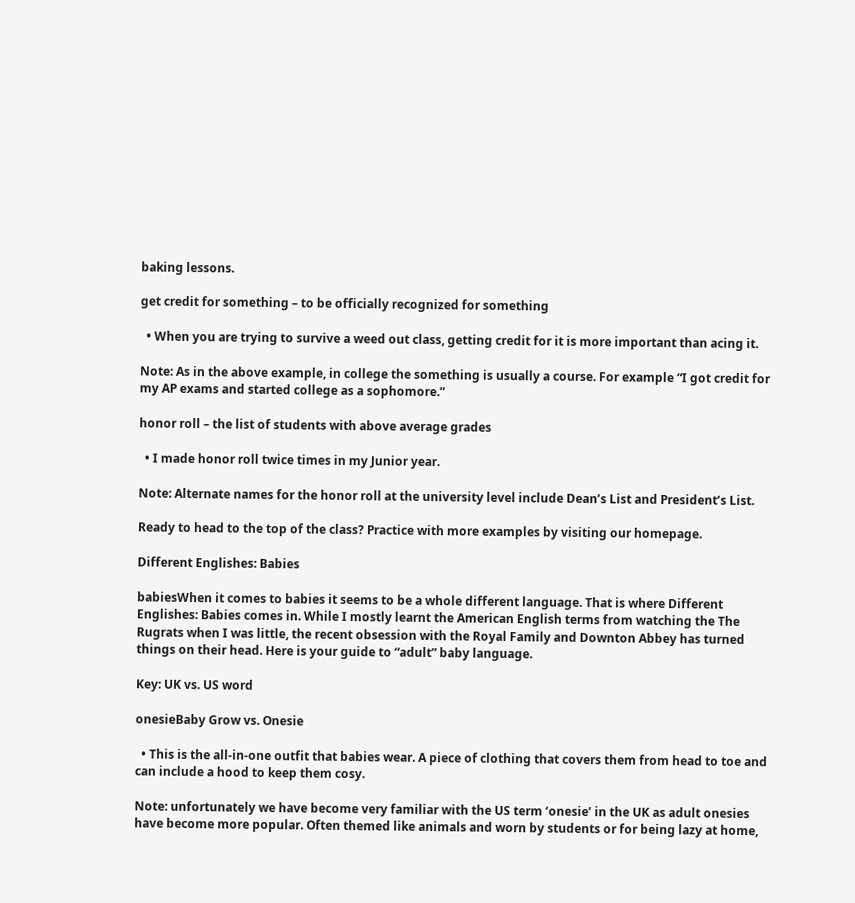baking lessons.

get credit for something – to be officially recognized for something

  • When you are trying to survive a weed out class, getting credit for it is more important than acing it.

Note: As in the above example, in college the something is usually a course. For example “I got credit for my AP exams and started college as a sophomore.”

honor roll – the list of students with above average grades

  • I made honor roll twice times in my Junior year.

Note: Alternate names for the honor roll at the university level include Dean’s List and President’s List.

Ready to head to the top of the class? Practice with more examples by visiting our homepage.

Different Englishes: Babies

babiesWhen it comes to babies it seems to be a whole different language. That is where Different Englishes: Babies comes in. While I mostly learnt the American English terms from watching the The Rugrats when I was little, the recent obsession with the Royal Family and Downton Abbey has turned things on their head. Here is your guide to “adult” baby language.

Key: UK vs. US word

onesieBaby Grow vs. Onesie

  • This is the all-in-one outfit that babies wear. A piece of clothing that covers them from head to toe and can include a hood to keep them cosy.

Note: unfortunately we have become very familiar with the US term ‘onesie’ in the UK as adult onesies have become more popular. Often themed like animals and worn by students or for being lazy at home,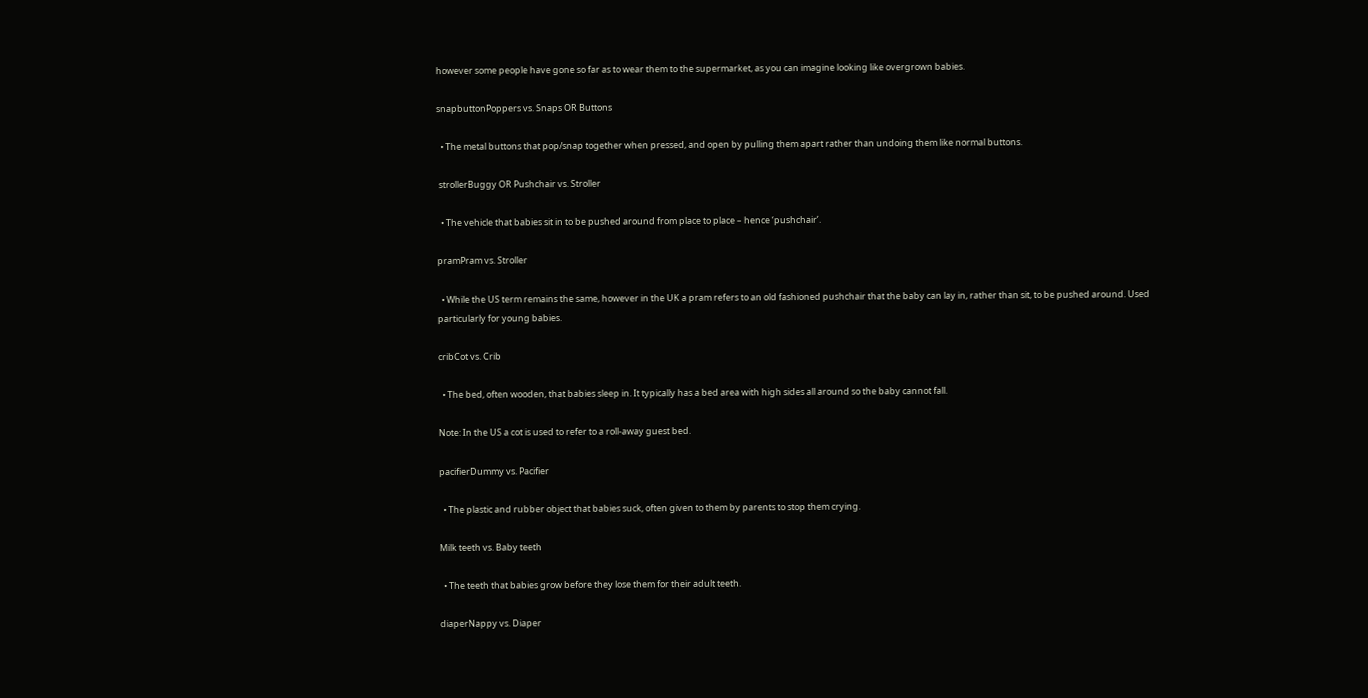however some people have gone so far as to wear them to the supermarket, as you can imagine looking like overgrown babies.

snapbuttonPoppers vs. Snaps OR Buttons

  • The metal buttons that pop/snap together when pressed, and open by pulling them apart rather than undoing them like normal buttons.

 strollerBuggy OR Pushchair vs. Stroller

  • The vehicle that babies sit in to be pushed around from place to place – hence ‘pushchair’.

pramPram vs. Stroller

  • While the US term remains the same, however in the UK a pram refers to an old fashioned pushchair that the baby can lay in, rather than sit, to be pushed around. Used particularly for young babies.

cribCot vs. Crib

  • The bed, often wooden, that babies sleep in. It typically has a bed area with high sides all around so the baby cannot fall.

Note: In the US a cot is used to refer to a roll-away guest bed.

pacifierDummy vs. Pacifier

  • The plastic and rubber object that babies suck, often given to them by parents to stop them crying.

Milk teeth vs. Baby teeth

  • The teeth that babies grow before they lose them for their adult teeth.

diaperNappy vs. Diaper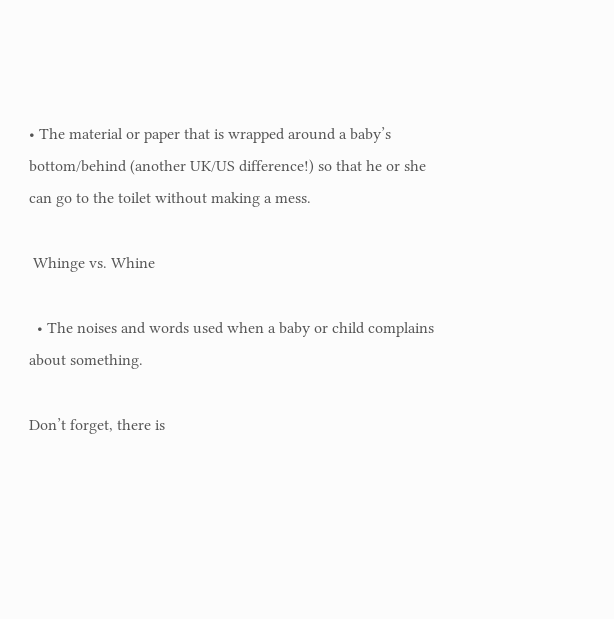• The material or paper that is wrapped around a baby’s bottom/behind (another UK/US difference!) so that he or she can go to the toilet without making a mess.

 Whinge vs. Whine

  • The noises and words used when a baby or child complains about something.

Don’t forget, there is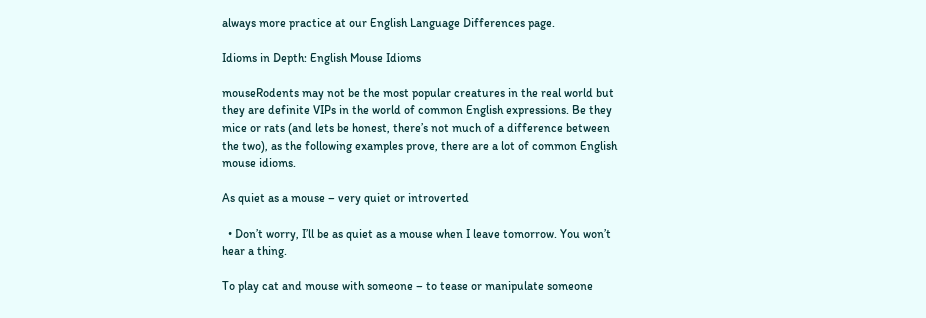always more practice at our English Language Differences page.

Idioms in Depth: English Mouse Idioms

mouseRodents may not be the most popular creatures in the real world but they are definite VIPs in the world of common English expressions. Be they mice or rats (and lets be honest, there’s not much of a difference between the two), as the following examples prove, there are a lot of common English mouse idioms.

As quiet as a mouse – very quiet or introverted

  • Don’t worry, I’ll be as quiet as a mouse when I leave tomorrow. You won’t hear a thing.

To play cat and mouse with someone – to tease or manipulate someone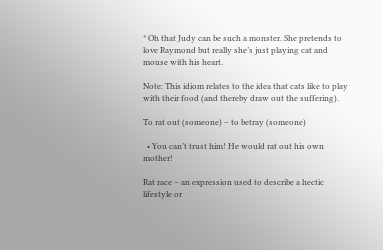* Oh that Judy can be such a monster. She pretends to love Raymond but really she’s just playing cat and mouse with his heart.

Note: This idiom relates to the idea that cats like to play with their food (and thereby draw out the suffering).

To rat out (someone) – to betray (someone)

  • You can’t trust him! He would rat out his own mother!

Rat race – an expression used to describe a hectic lifestyle or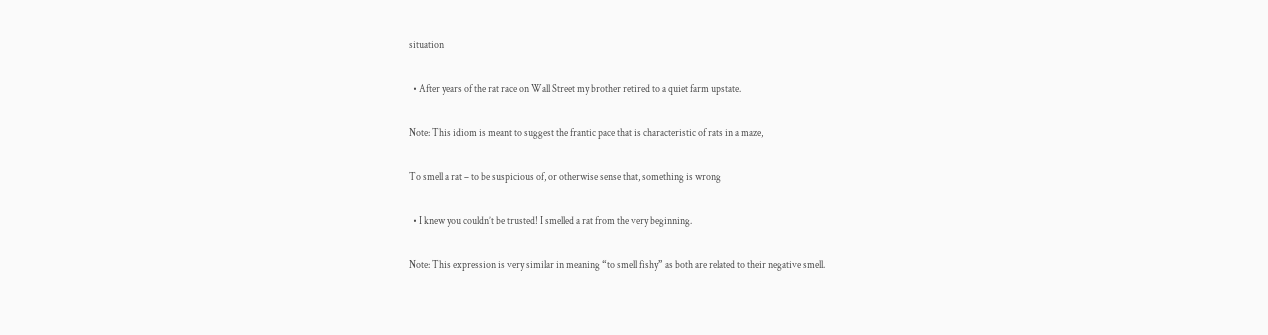situation

  • After years of the rat race on Wall Street my brother retired to a quiet farm upstate.

Note: This idiom is meant to suggest the frantic pace that is characteristic of rats in a maze,

To smell a rat – to be suspicious of, or otherwise sense that, something is wrong

  • I knew you couldn’t be trusted! I smelled a rat from the very beginning.

Note: This expression is very similar in meaning “to smell fishy” as both are related to their negative smell.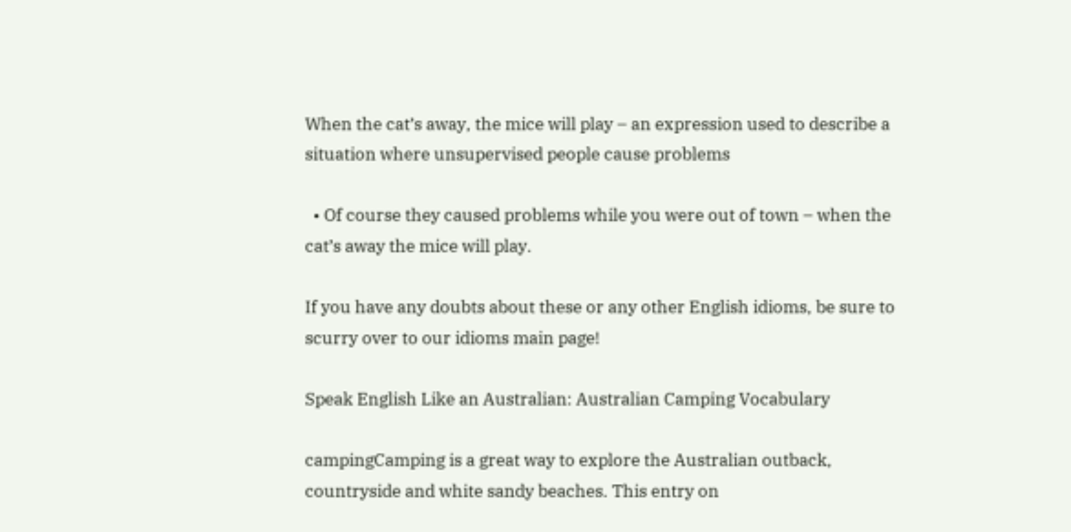When the cat’s away, the mice will play – an expression used to describe a situation where unsupervised people cause problems

  • Of course they caused problems while you were out of town – when the cat’s away the mice will play.

If you have any doubts about these or any other English idioms, be sure to scurry over to our idioms main page!

Speak English Like an Australian: Australian Camping Vocabulary

campingCamping is a great way to explore the Australian outback, countryside and white sandy beaches. This entry on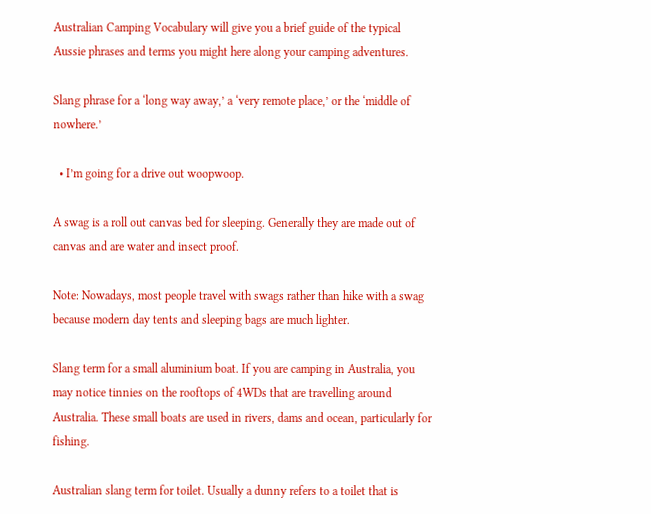Australian Camping Vocabulary will give you a brief guide of the typical Aussie phrases and terms you might here along your camping adventures.

Slang phrase for a ‘long way away,’ a ‘very remote place,’ or the ‘middle of nowhere.’

  • I’m going for a drive out woopwoop.

A swag is a roll out canvas bed for sleeping. Generally they are made out of canvas and are water and insect proof.

Note: Nowadays, most people travel with swags rather than hike with a swag because modern day tents and sleeping bags are much lighter.

Slang term for a small aluminium boat. If you are camping in Australia, you may notice tinnies on the rooftops of 4WDs that are travelling around Australia. These small boats are used in rivers, dams and ocean, particularly for fishing.

Australian slang term for toilet. Usually a dunny refers to a toilet that is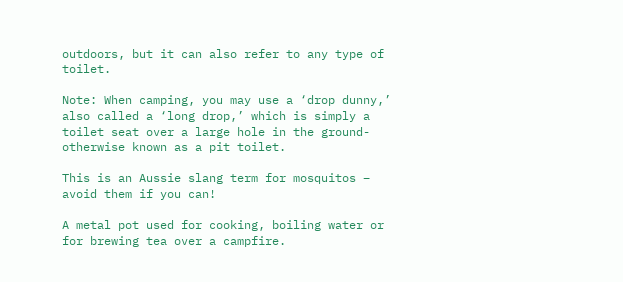outdoors, but it can also refer to any type of toilet.

Note: When camping, you may use a ‘drop dunny,’ also called a ‘long drop,’ which is simply a toilet seat over a large hole in the ground- otherwise known as a pit toilet.

This is an Aussie slang term for mosquitos – avoid them if you can!

A metal pot used for cooking, boiling water or for brewing tea over a campfire.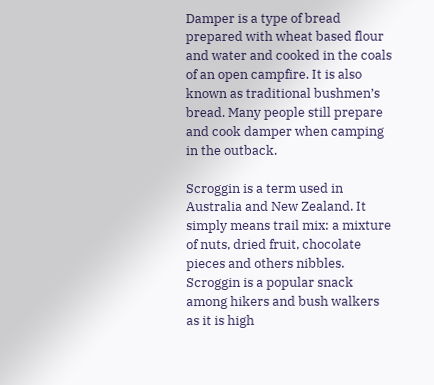Damper is a type of bread prepared with wheat based flour and water and cooked in the coals of an open campfire. It is also known as traditional bushmen’s bread. Many people still prepare and cook damper when camping in the outback.

Scroggin is a term used in Australia and New Zealand. It simply means trail mix: a mixture of nuts, dried fruit, chocolate pieces and others nibbles. Scroggin is a popular snack among hikers and bush walkers as it is high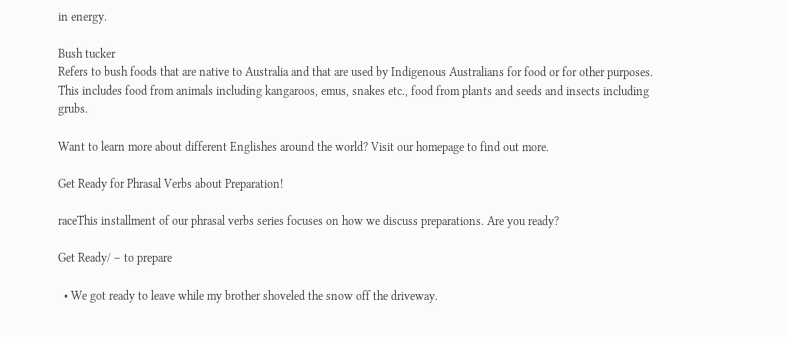in energy.

Bush tucker
Refers to bush foods that are native to Australia and that are used by Indigenous Australians for food or for other purposes. This includes food from animals including kangaroos, emus, snakes etc., food from plants and seeds and insects including grubs.

Want to learn more about different Englishes around the world? Visit our homepage to find out more.

Get Ready for Phrasal Verbs about Preparation!

raceThis installment of our phrasal verbs series focuses on how we discuss preparations. Are you ready?

Get Ready/ – to prepare

  • We got ready to leave while my brother shoveled the snow off the driveway.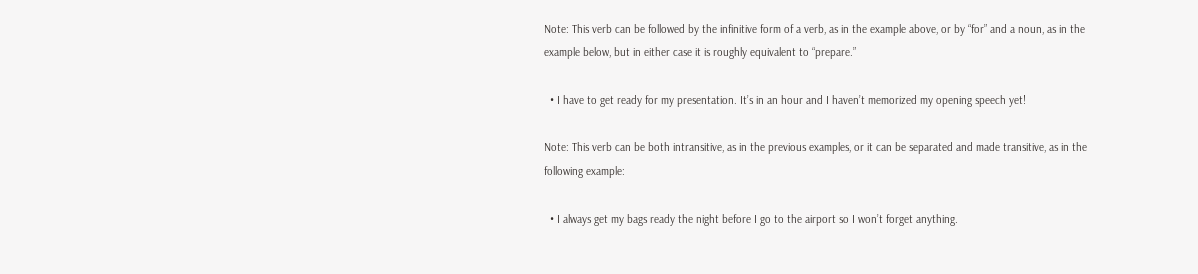Note: This verb can be followed by the infinitive form of a verb, as in the example above, or by “for” and a noun, as in the example below, but in either case it is roughly equivalent to “prepare.”

  • I have to get ready for my presentation. It’s in an hour and I haven’t memorized my opening speech yet!

Note: This verb can be both intransitive, as in the previous examples, or it can be separated and made transitive, as in the following example:

  • I always get my bags ready the night before I go to the airport so I won’t forget anything.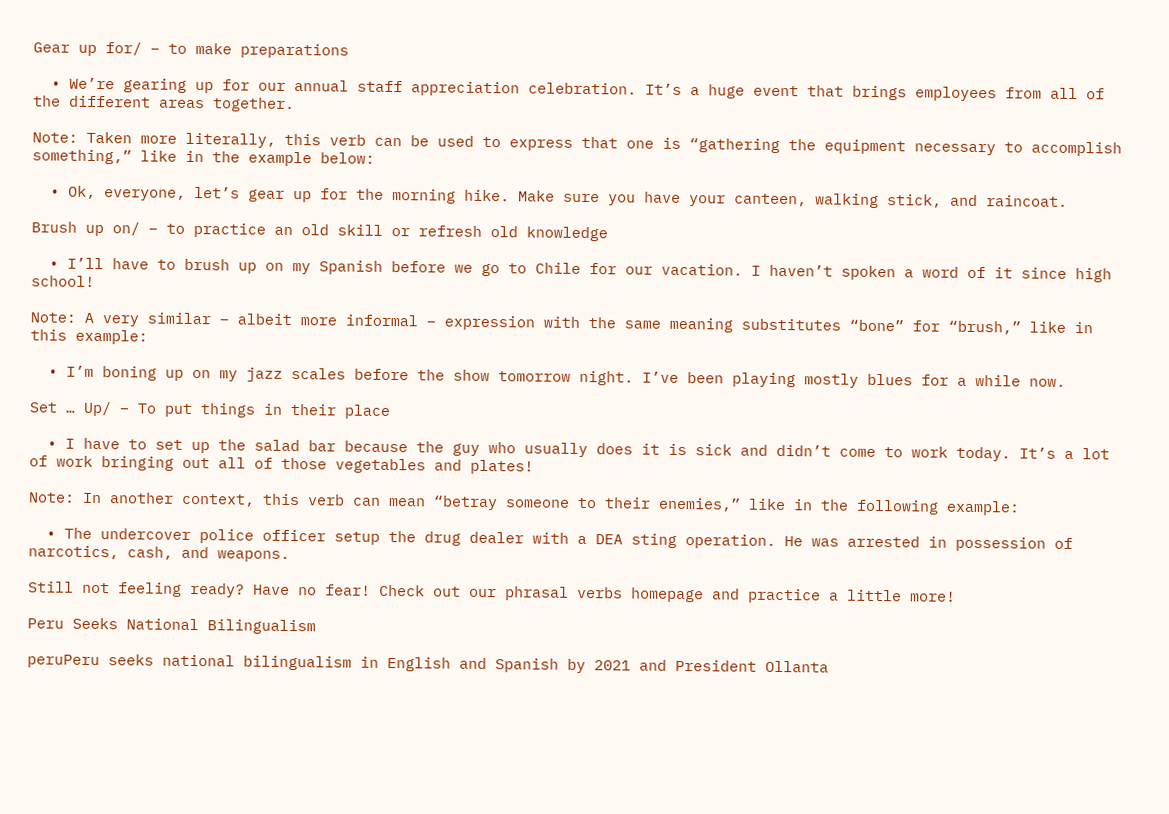Gear up for/ – to make preparations

  • We’re gearing up for our annual staff appreciation celebration. It’s a huge event that brings employees from all of the different areas together.

Note: Taken more literally, this verb can be used to express that one is “gathering the equipment necessary to accomplish something,” like in the example below:

  • Ok, everyone, let’s gear up for the morning hike. Make sure you have your canteen, walking stick, and raincoat.

Brush up on/ – to practice an old skill or refresh old knowledge

  • I’ll have to brush up on my Spanish before we go to Chile for our vacation. I haven’t spoken a word of it since high school!

Note: A very similar – albeit more informal – expression with the same meaning substitutes “bone” for “brush,” like in this example:

  • I’m boning up on my jazz scales before the show tomorrow night. I’ve been playing mostly blues for a while now.

Set … Up/ – To put things in their place

  • I have to set up the salad bar because the guy who usually does it is sick and didn’t come to work today. It’s a lot of work bringing out all of those vegetables and plates!

Note: In another context, this verb can mean “betray someone to their enemies,” like in the following example:

  • The undercover police officer setup the drug dealer with a DEA sting operation. He was arrested in possession of narcotics, cash, and weapons.

Still not feeling ready? Have no fear! Check out our phrasal verbs homepage and practice a little more!

Peru Seeks National Bilingualism

peruPeru seeks national bilingualism in English and Spanish by 2021 and President Ollanta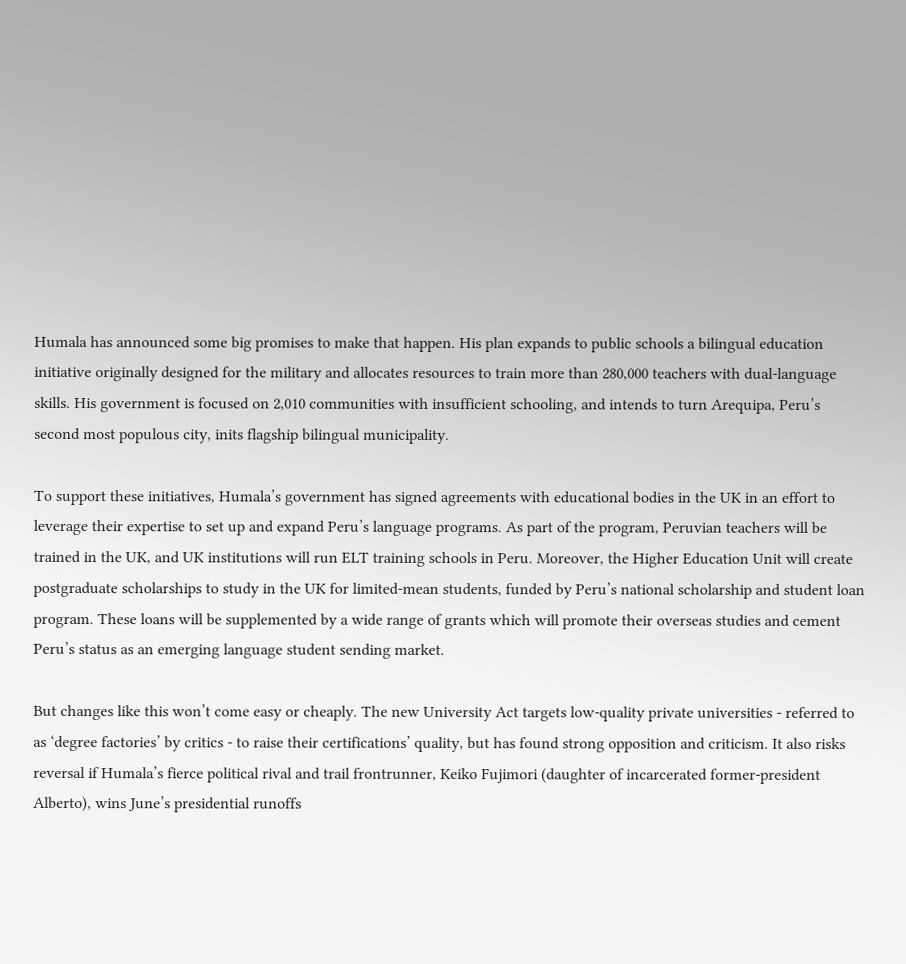Humala has announced some big promises to make that happen. His plan expands to public schools a bilingual education initiative originally designed for the military and allocates resources to train more than 280,000 teachers with dual-language skills. His government is focused on 2,010 communities with insufficient schooling, and intends to turn Arequipa, Peru’s second most populous city, inits flagship bilingual municipality.

To support these initiatives, Humala’s government has signed agreements with educational bodies in the UK in an effort to leverage their expertise to set up and expand Peru’s language programs. As part of the program, Peruvian teachers will be trained in the UK, and UK institutions will run ELT training schools in Peru. Moreover, the Higher Education Unit will create postgraduate scholarships to study in the UK for limited-mean students, funded by Peru’s national scholarship and student loan program. These loans will be supplemented by a wide range of grants which will promote their overseas studies and cement Peru’s status as an emerging language student sending market.

But changes like this won’t come easy or cheaply. The new University Act targets low-quality private universities ‑ referred to as ‘degree factories’ by critics ‑ to raise their certifications’ quality, but has found strong opposition and criticism. It also risks reversal if Humala’s fierce political rival and trail frontrunner, Keiko Fujimori (daughter of incarcerated former-president Alberto), wins June’s presidential runoffs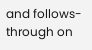and follows-through on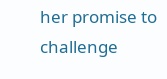her promise to challenge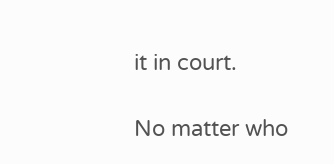it in court.

No matter who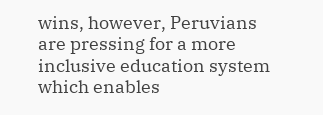wins, however, Peruvians are pressing for a more inclusive education system which enables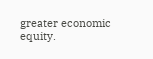greater economic equity.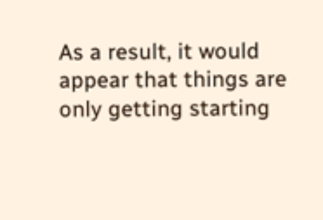As a result, it would appear that things are only getting starting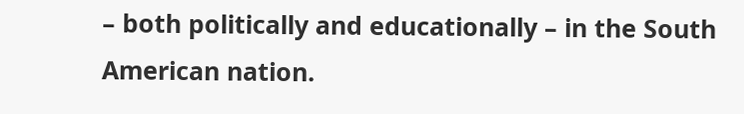– both politically and educationally – in the South American nation.